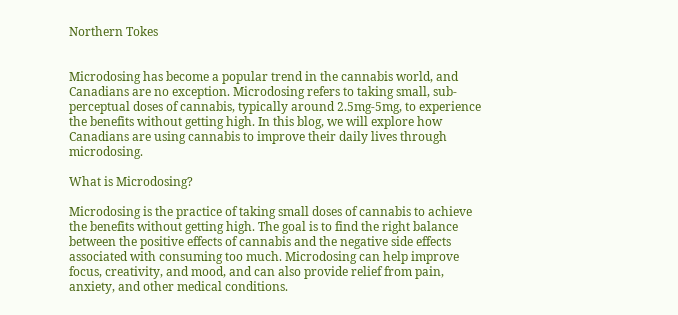Northern Tokes


Microdosing has become a popular trend in the cannabis world, and Canadians are no exception. Microdosing refers to taking small, sub-perceptual doses of cannabis, typically around 2.5mg-5mg, to experience the benefits without getting high. In this blog, we will explore how Canadians are using cannabis to improve their daily lives through microdosing.

What is Microdosing?

Microdosing is the practice of taking small doses of cannabis to achieve the benefits without getting high. The goal is to find the right balance between the positive effects of cannabis and the negative side effects associated with consuming too much. Microdosing can help improve focus, creativity, and mood, and can also provide relief from pain, anxiety, and other medical conditions.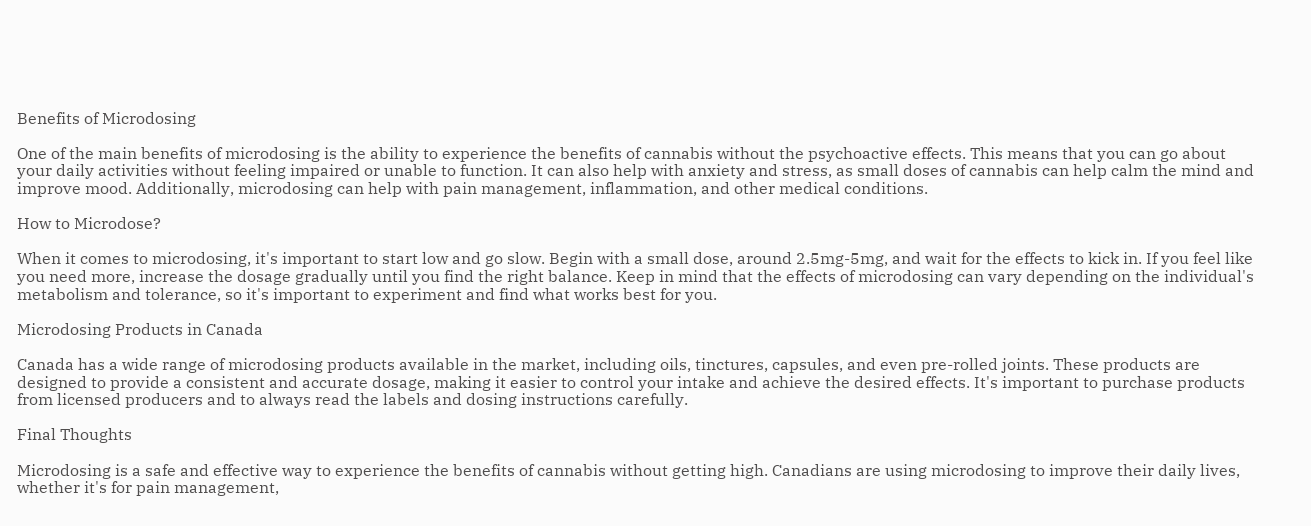Benefits of Microdosing

One of the main benefits of microdosing is the ability to experience the benefits of cannabis without the psychoactive effects. This means that you can go about your daily activities without feeling impaired or unable to function. It can also help with anxiety and stress, as small doses of cannabis can help calm the mind and improve mood. Additionally, microdosing can help with pain management, inflammation, and other medical conditions.

How to Microdose?

When it comes to microdosing, it's important to start low and go slow. Begin with a small dose, around 2.5mg-5mg, and wait for the effects to kick in. If you feel like you need more, increase the dosage gradually until you find the right balance. Keep in mind that the effects of microdosing can vary depending on the individual's metabolism and tolerance, so it's important to experiment and find what works best for you.

Microdosing Products in Canada

Canada has a wide range of microdosing products available in the market, including oils, tinctures, capsules, and even pre-rolled joints. These products are designed to provide a consistent and accurate dosage, making it easier to control your intake and achieve the desired effects. It's important to purchase products from licensed producers and to always read the labels and dosing instructions carefully.

Final Thoughts

Microdosing is a safe and effective way to experience the benefits of cannabis without getting high. Canadians are using microdosing to improve their daily lives, whether it's for pain management,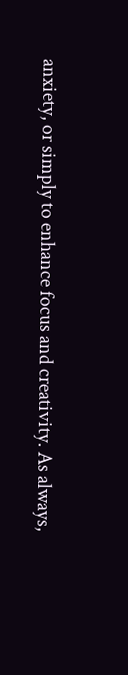anxiety, or simply to enhance focus and creativity. As always,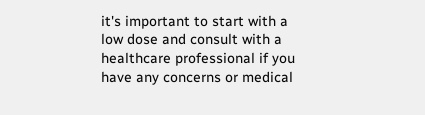it's important to start with a low dose and consult with a healthcare professional if you have any concerns or medical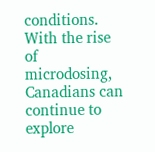conditions. With the rise of microdosing, Canadians can continue to explore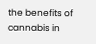the benefits of cannabis in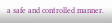a safe and controlled manner.